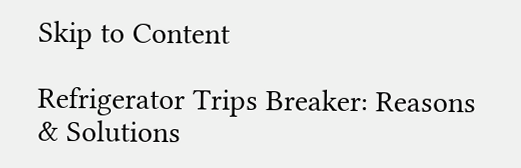Skip to Content

Refrigerator Trips Breaker: Reasons & Solutions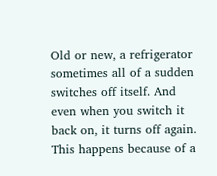Old or new, a refrigerator sometimes all of a sudden switches off itself. And even when you switch it back on, it turns off again. This happens because of a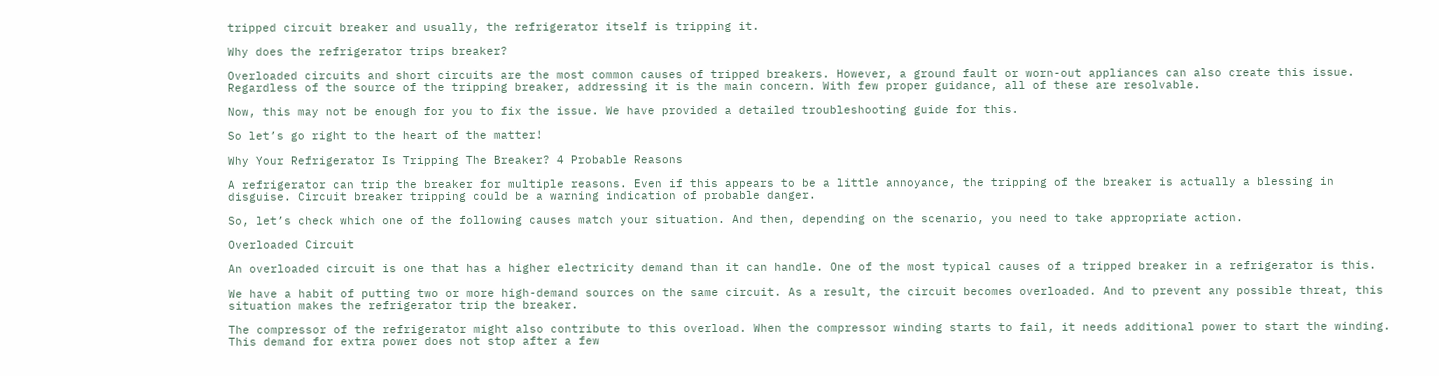tripped circuit breaker and usually, the refrigerator itself is tripping it.

Why does the refrigerator trips breaker?

Overloaded circuits and short circuits are the most common causes of tripped breakers. However, a ground fault or worn-out appliances can also create this issue. Regardless of the source of the tripping breaker, addressing it is the main concern. With few proper guidance, all of these are resolvable.

Now, this may not be enough for you to fix the issue. We have provided a detailed troubleshooting guide for this.

So let’s go right to the heart of the matter!

Why Your Refrigerator Is Tripping The Breaker? 4 Probable Reasons

A refrigerator can trip the breaker for multiple reasons. Even if this appears to be a little annoyance, the tripping of the breaker is actually a blessing in disguise. Circuit breaker tripping could be a warning indication of probable danger.

So, let’s check which one of the following causes match your situation. And then, depending on the scenario, you need to take appropriate action.

Overloaded Circuit

An overloaded circuit is one that has a higher electricity demand than it can handle. One of the most typical causes of a tripped breaker in a refrigerator is this.

We have a habit of putting two or more high-demand sources on the same circuit. As a result, the circuit becomes overloaded. And to prevent any possible threat, this situation makes the refrigerator trip the breaker.

The compressor of the refrigerator might also contribute to this overload. When the compressor winding starts to fail, it needs additional power to start the winding. This demand for extra power does not stop after a few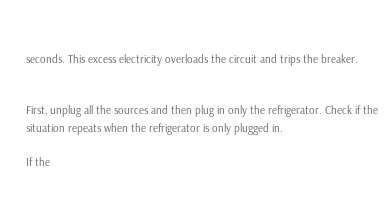seconds. This excess electricity overloads the circuit and trips the breaker.


First, unplug all the sources and then plug in only the refrigerator. Check if the situation repeats when the refrigerator is only plugged in.

If the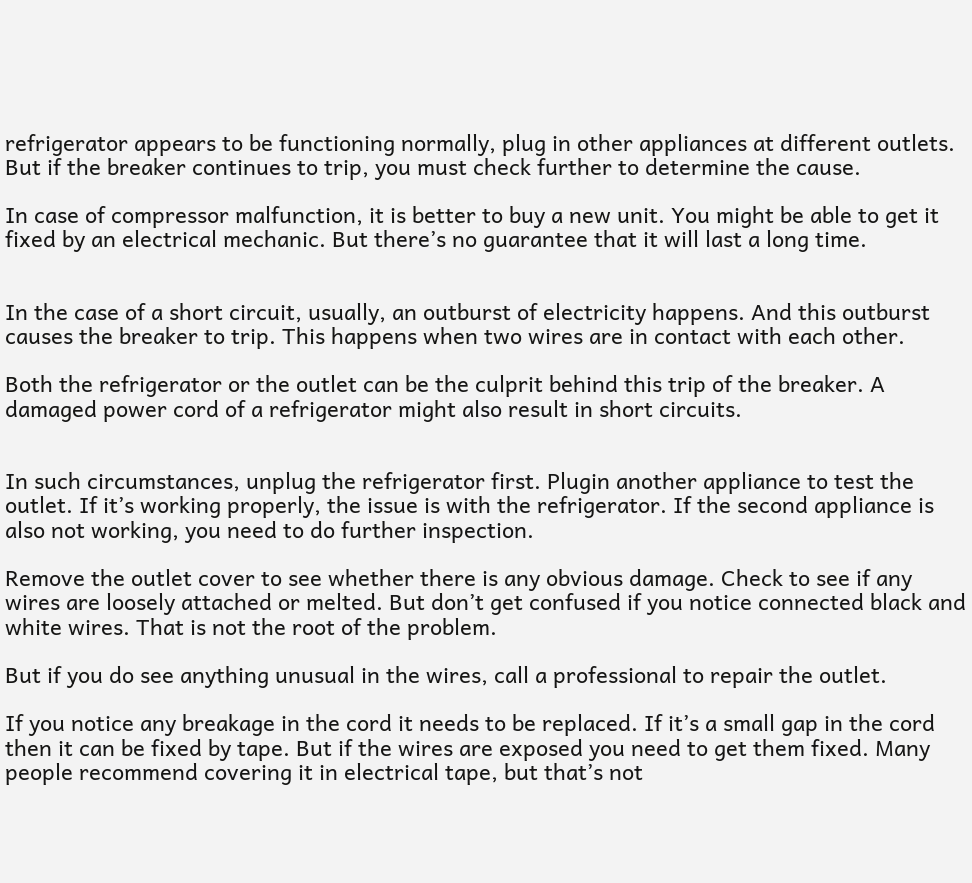refrigerator appears to be functioning normally, plug in other appliances at different outlets. But if the breaker continues to trip, you must check further to determine the cause.

In case of compressor malfunction, it is better to buy a new unit. You might be able to get it fixed by an electrical mechanic. But there’s no guarantee that it will last a long time.


In the case of a short circuit, usually, an outburst of electricity happens. And this outburst causes the breaker to trip. This happens when two wires are in contact with each other.

Both the refrigerator or the outlet can be the culprit behind this trip of the breaker. A damaged power cord of a refrigerator might also result in short circuits.


In such circumstances, unplug the refrigerator first. Plugin another appliance to test the outlet. If it’s working properly, the issue is with the refrigerator. If the second appliance is also not working, you need to do further inspection.

Remove the outlet cover to see whether there is any obvious damage. Check to see if any wires are loosely attached or melted. But don’t get confused if you notice connected black and white wires. That is not the root of the problem.

But if you do see anything unusual in the wires, call a professional to repair the outlet.

If you notice any breakage in the cord it needs to be replaced. If it’s a small gap in the cord then it can be fixed by tape. But if the wires are exposed you need to get them fixed. Many people recommend covering it in electrical tape, but that’s not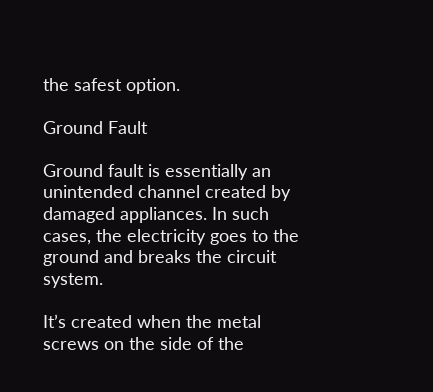the safest option.

Ground Fault

Ground fault is essentially an unintended channel created by damaged appliances. In such cases, the electricity goes to the ground and breaks the circuit system.

It’s created when the metal screws on the side of the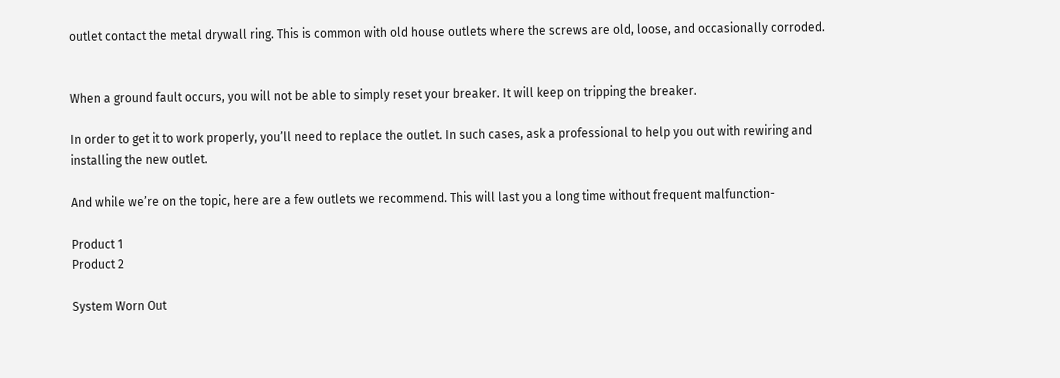outlet contact the metal drywall ring. This is common with old house outlets where the screws are old, loose, and occasionally corroded.


When a ground fault occurs, you will not be able to simply reset your breaker. It will keep on tripping the breaker.

In order to get it to work properly, you’ll need to replace the outlet. In such cases, ask a professional to help you out with rewiring and installing the new outlet.

And while we’re on the topic, here are a few outlets we recommend. This will last you a long time without frequent malfunction-

Product 1
Product 2

System Worn Out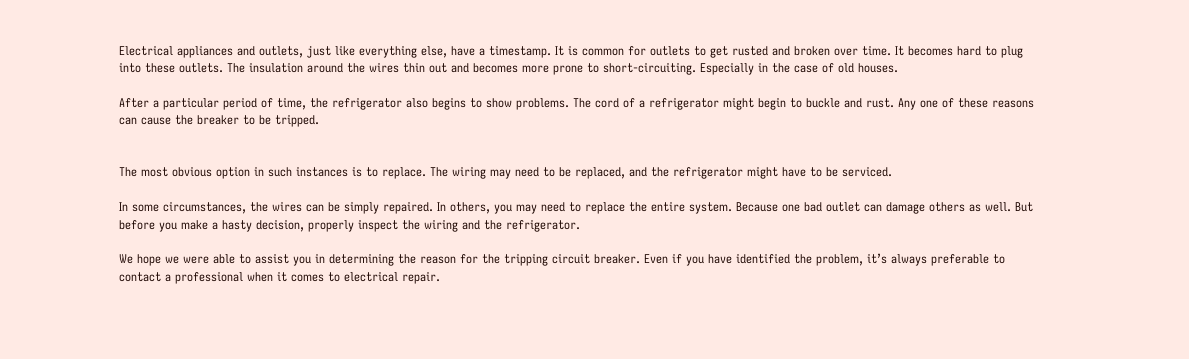Electrical appliances and outlets, just like everything else, have a timestamp. It is common for outlets to get rusted and broken over time. It becomes hard to plug into these outlets. The insulation around the wires thin out and becomes more prone to short-circuiting. Especially in the case of old houses.

After a particular period of time, the refrigerator also begins to show problems. The cord of a refrigerator might begin to buckle and rust. Any one of these reasons can cause the breaker to be tripped.


The most obvious option in such instances is to replace. The wiring may need to be replaced, and the refrigerator might have to be serviced.

In some circumstances, the wires can be simply repaired. In others, you may need to replace the entire system. Because one bad outlet can damage others as well. But before you make a hasty decision, properly inspect the wiring and the refrigerator.

We hope we were able to assist you in determining the reason for the tripping circuit breaker. Even if you have identified the problem, it’s always preferable to contact a professional when it comes to electrical repair.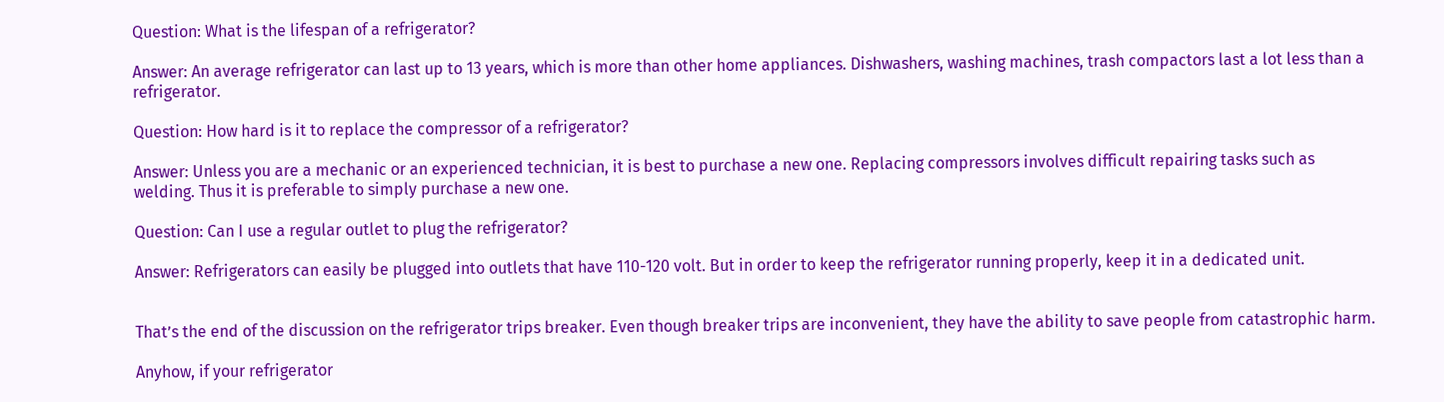Question: What is the lifespan of a refrigerator?

Answer: An average refrigerator can last up to 13 years, which is more than other home appliances. Dishwashers, washing machines, trash compactors last a lot less than a refrigerator.

Question: How hard is it to replace the compressor of a refrigerator?

Answer: Unless you are a mechanic or an experienced technician, it is best to purchase a new one. Replacing compressors involves difficult repairing tasks such as welding. Thus it is preferable to simply purchase a new one.

Question: Can I use a regular outlet to plug the refrigerator?

Answer: Refrigerators can easily be plugged into outlets that have 110-120 volt. But in order to keep the refrigerator running properly, keep it in a dedicated unit.


That’s the end of the discussion on the refrigerator trips breaker. Even though breaker trips are inconvenient, they have the ability to save people from catastrophic harm.

Anyhow, if your refrigerator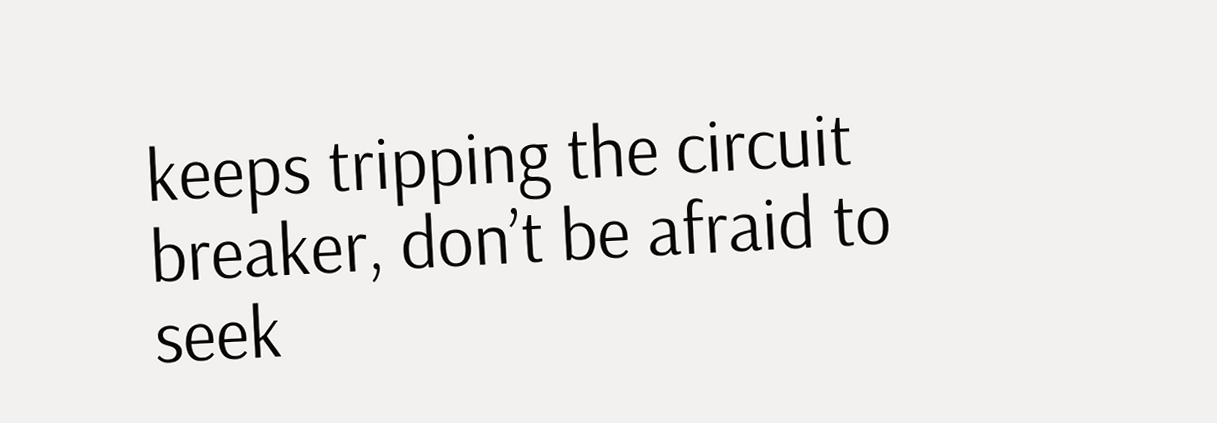keeps tripping the circuit breaker, don’t be afraid to seek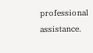professional assistance.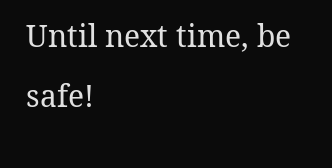Until next time, be safe!